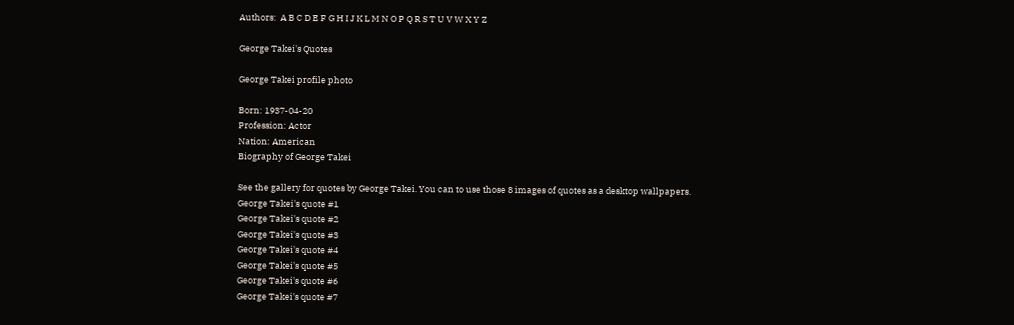Authors:  A B C D E F G H I J K L M N O P Q R S T U V W X Y Z

George Takei's Quotes

George Takei profile photo

Born: 1937-04-20
Profession: Actor
Nation: American
Biography of George Takei

See the gallery for quotes by George Takei. You can to use those 8 images of quotes as a desktop wallpapers.
George Takei's quote #1
George Takei's quote #2
George Takei's quote #3
George Takei's quote #4
George Takei's quote #5
George Takei's quote #6
George Takei's quote #7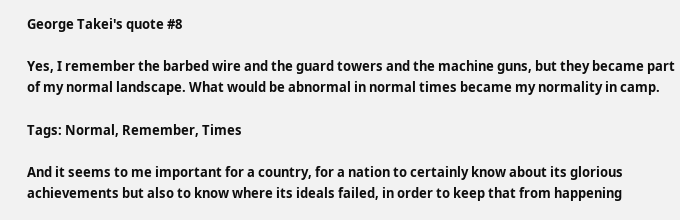George Takei's quote #8

Yes, I remember the barbed wire and the guard towers and the machine guns, but they became part of my normal landscape. What would be abnormal in normal times became my normality in camp.

Tags: Normal, Remember, Times

And it seems to me important for a country, for a nation to certainly know about its glorious achievements but also to know where its ideals failed, in order to keep that from happening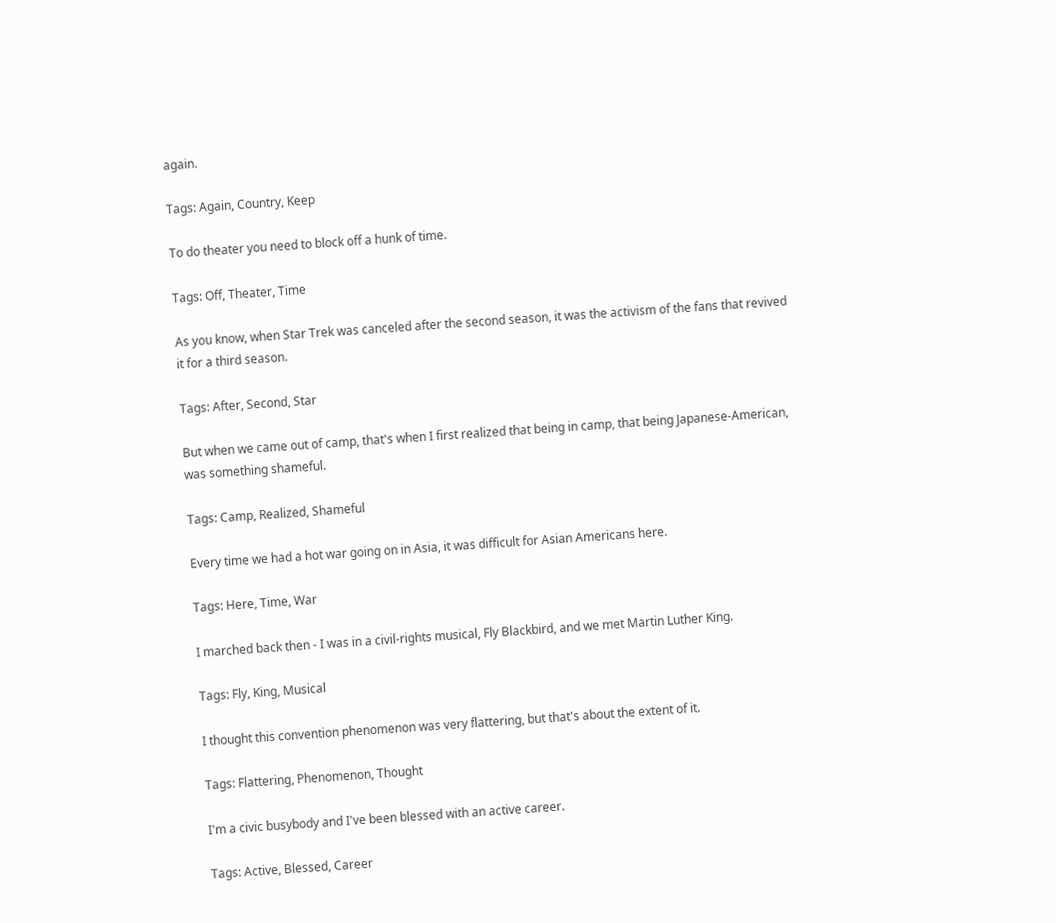again.

Tags: Again, Country, Keep

To do theater you need to block off a hunk of time.

Tags: Off, Theater, Time

As you know, when Star Trek was canceled after the second season, it was the activism of the fans that revived it for a third season.

Tags: After, Second, Star

But when we came out of camp, that's when I first realized that being in camp, that being Japanese-American, was something shameful.

Tags: Camp, Realized, Shameful

Every time we had a hot war going on in Asia, it was difficult for Asian Americans here.

Tags: Here, Time, War

I marched back then - I was in a civil-rights musical, Fly Blackbird, and we met Martin Luther King.

Tags: Fly, King, Musical

I thought this convention phenomenon was very flattering, but that's about the extent of it.

Tags: Flattering, Phenomenon, Thought

I'm a civic busybody and I've been blessed with an active career.

Tags: Active, Blessed, Career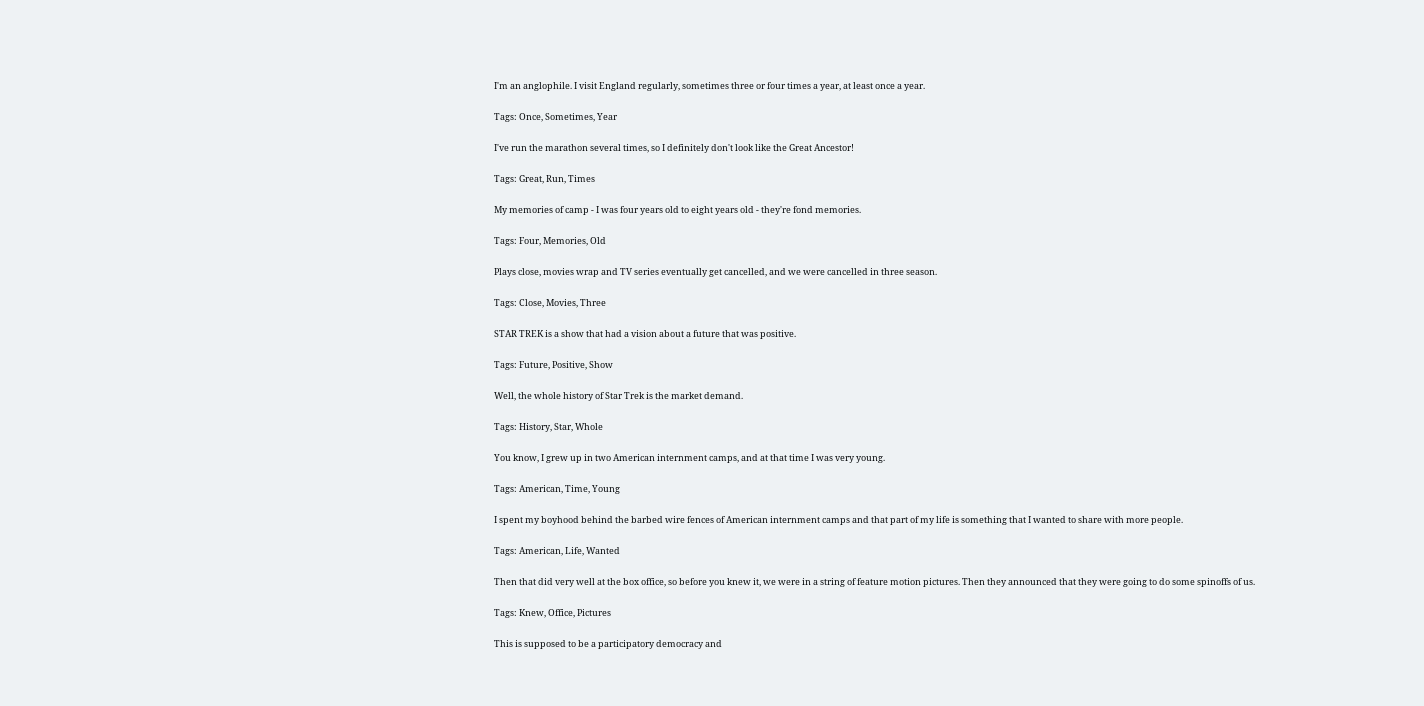I'm an anglophile. I visit England regularly, sometimes three or four times a year, at least once a year.

Tags: Once, Sometimes, Year

I've run the marathon several times, so I definitely don't look like the Great Ancestor!

Tags: Great, Run, Times

My memories of camp - I was four years old to eight years old - they're fond memories.

Tags: Four, Memories, Old

Plays close, movies wrap and TV series eventually get cancelled, and we were cancelled in three season.

Tags: Close, Movies, Three

STAR TREK is a show that had a vision about a future that was positive.

Tags: Future, Positive, Show

Well, the whole history of Star Trek is the market demand.

Tags: History, Star, Whole

You know, I grew up in two American internment camps, and at that time I was very young.

Tags: American, Time, Young

I spent my boyhood behind the barbed wire fences of American internment camps and that part of my life is something that I wanted to share with more people.

Tags: American, Life, Wanted

Then that did very well at the box office, so before you knew it, we were in a string of feature motion pictures. Then they announced that they were going to do some spinoffs of us.

Tags: Knew, Office, Pictures

This is supposed to be a participatory democracy and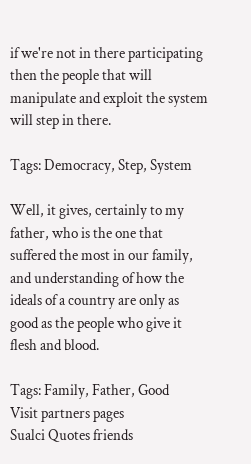if we're not in there participating then the people that will manipulate and exploit the system will step in there.

Tags: Democracy, Step, System

Well, it gives, certainly to my father, who is the one that suffered the most in our family, and understanding of how the ideals of a country are only as good as the people who give it flesh and blood.

Tags: Family, Father, Good
Visit partners pages
Sualci Quotes friends